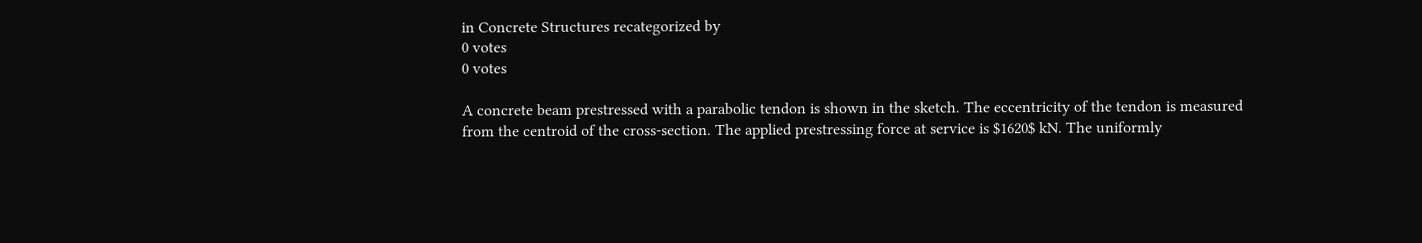in Concrete Structures recategorized by
0 votes
0 votes

A concrete beam prestressed with a parabolic tendon is shown in the sketch. The eccentricity of the tendon is measured from the centroid of the cross-section. The applied prestressing force at service is $1620$ kN. The uniformly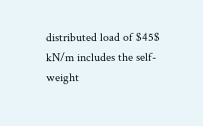distributed load of $45$ kN/m includes the self-weight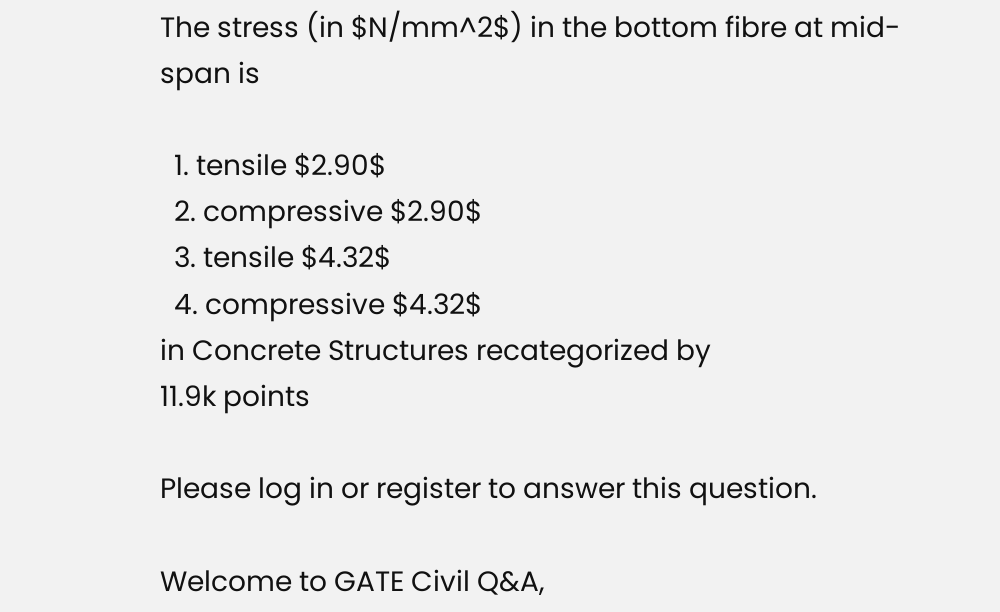The stress (in $N/mm^2$) in the bottom fibre at mid-span is

  1. tensile $2.90$
  2. compressive $2.90$
  3. tensile $4.32$
  4. compressive $4.32$
in Concrete Structures recategorized by
11.9k points

Please log in or register to answer this question.

Welcome to GATE Civil Q&A,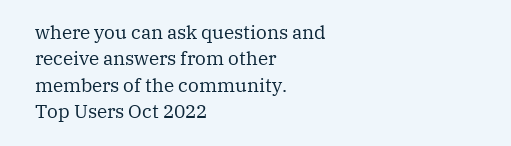where you can ask questions and receive answers from other members of the community.
Top Users Oct 2022